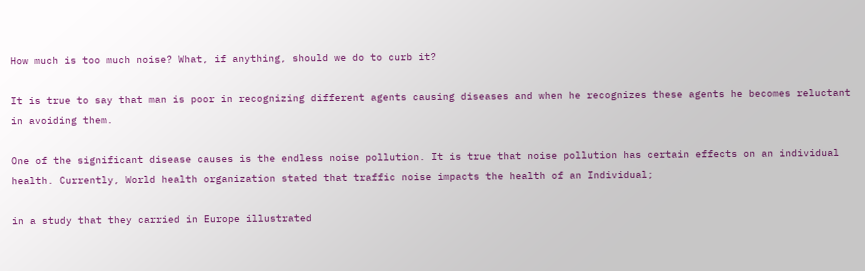How much is too much noise? What, if anything, should we do to curb it?

It is true to say that man is poor in recognizing different agents causing diseases and when he recognizes these agents he becomes reluctant in avoiding them.

One of the significant disease causes is the endless noise pollution. It is true that noise pollution has certain effects on an individual health. Currently, World health organization stated that traffic noise impacts the health of an Individual;

in a study that they carried in Europe illustrated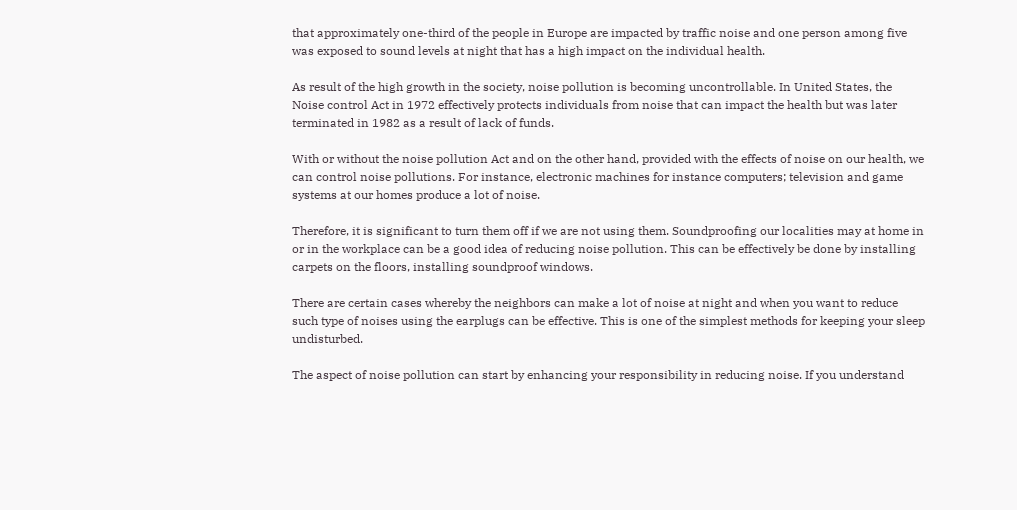that approximately one-third of the people in Europe are impacted by traffic noise and one person among five was exposed to sound levels at night that has a high impact on the individual health.

As result of the high growth in the society, noise pollution is becoming uncontrollable. In United States, the Noise control Act in 1972 effectively protects individuals from noise that can impact the health but was later terminated in 1982 as a result of lack of funds.

With or without the noise pollution Act and on the other hand, provided with the effects of noise on our health, we can control noise pollutions. For instance, electronic machines for instance computers; television and game systems at our homes produce a lot of noise.

Therefore, it is significant to turn them off if we are not using them. Soundproofing our localities may at home in or in the workplace can be a good idea of reducing noise pollution. This can be effectively be done by installing carpets on the floors, installing soundproof windows.

There are certain cases whereby the neighbors can make a lot of noise at night and when you want to reduce such type of noises using the earplugs can be effective. This is one of the simplest methods for keeping your sleep undisturbed.

The aspect of noise pollution can start by enhancing your responsibility in reducing noise. If you understand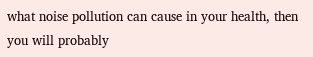what noise pollution can cause in your health, then you will probably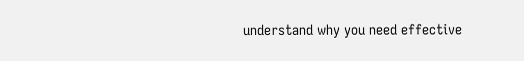understand why you need effective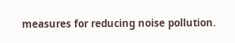measures for reducing noise pollution.